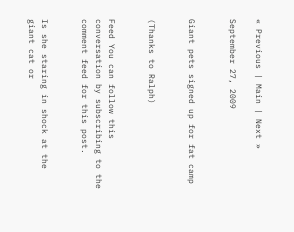« Previous | Main | Next »

September 27, 2009


Giant pets signed up for fat camp


(Thanks to Ralph)


Feed You can follow this conversation by subscribing to the comment feed for this post.


Is she staring in shock at the giant cat or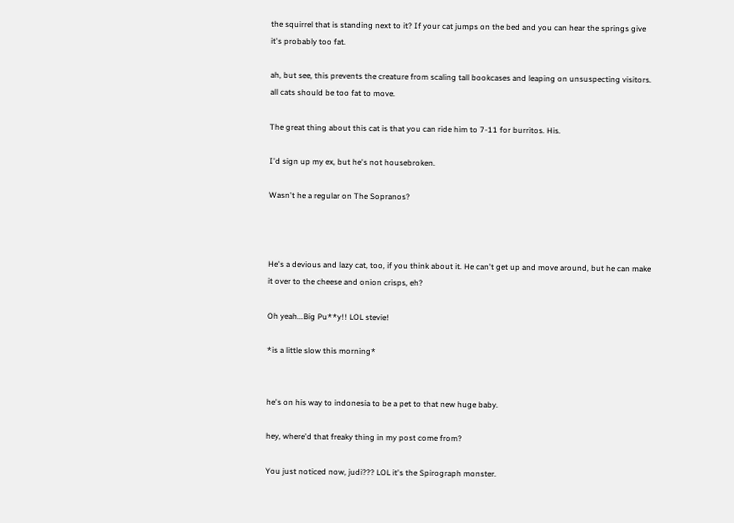the squirrel that is standing next to it? If your cat jumps on the bed and you can hear the springs give it's probably too fat.

ah, but see, this prevents the creature from scaling tall bookcases and leaping on unsuspecting visitors. all cats should be too fat to move.

The great thing about this cat is that you can ride him to 7-11 for burritos. His.

I'd sign up my ex, but he's not housebroken.

Wasn't he a regular on The Sopranos?



He's a devious and lazy cat, too, if you think about it. He can't get up and move around, but he can make it over to the cheese and onion crisps, eh?

Oh yeah...Big Pu**y!! LOL stevie!

*is a little slow this morning*


he's on his way to indonesia to be a pet to that new huge baby.

hey, where'd that freaky thing in my post come from?

You just noticed now, judi??? LOL it's the Spirograph monster.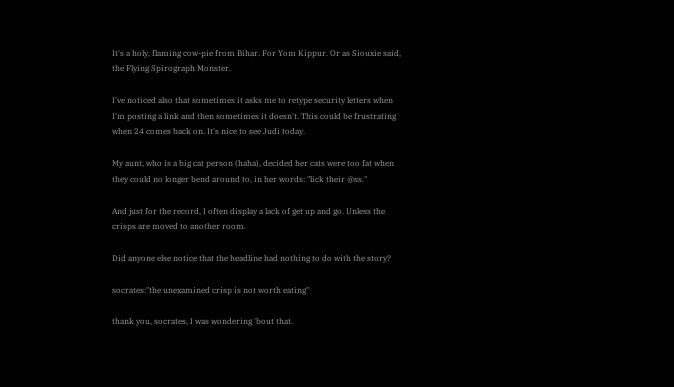It's a holy, flaming cow-pie from Bihar. For Yom Kippur. Or as Siouxie said, the Flying Spirograph Monster.

I've noticed also that sometimes it asks me to retype security letters when I'm posting a link and then sometimes it doesn't. This could be frustrating when 24 comes back on. It's nice to see Judi today.

My aunt, who is a big cat person (haha), decided her cats were too fat when they could no longer bend around to, in her words: "lick their @ss."

And just for the record, I often display a lack of get up and go. Unless the crisps are moved to another room.

Did anyone else notice that the headline had nothing to do with the story?

socrates:"the unexamined crisp is not worth eating"

thank you, socrates, I was wondering 'bout that.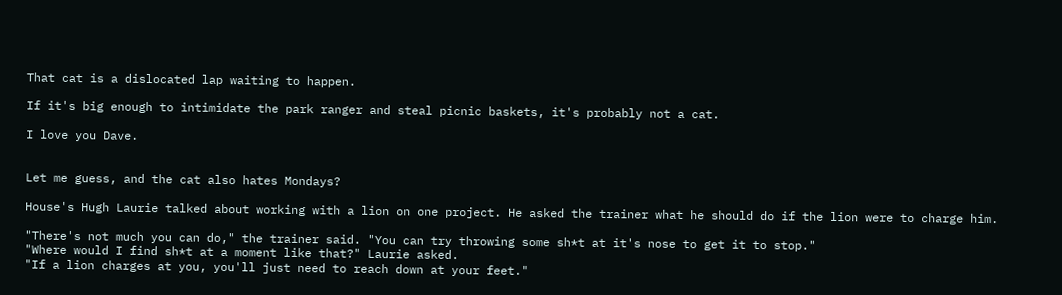That cat is a dislocated lap waiting to happen.

If it's big enough to intimidate the park ranger and steal picnic baskets, it's probably not a cat.

I love you Dave.


Let me guess, and the cat also hates Mondays?

House's Hugh Laurie talked about working with a lion on one project. He asked the trainer what he should do if the lion were to charge him.

"There's not much you can do," the trainer said. "You can try throwing some sh*t at it's nose to get it to stop."
"Where would I find sh*t at a moment like that?" Laurie asked.
"If a lion charges at you, you'll just need to reach down at your feet."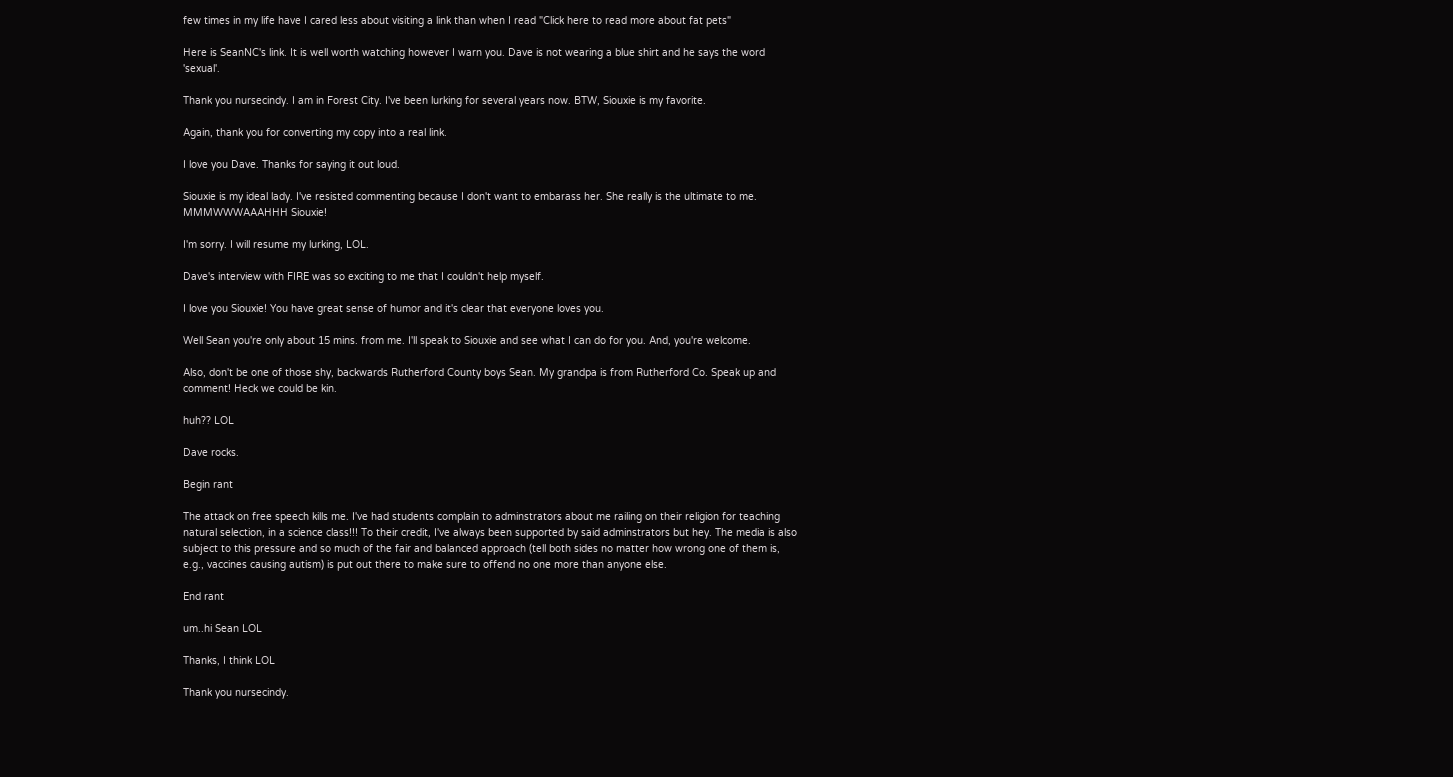few times in my life have I cared less about visiting a link than when I read "Click here to read more about fat pets"

Here is SeanNC's link. It is well worth watching however I warn you. Dave is not wearing a blue shirt and he says the word 'sexual'.

Thank you nursecindy. I am in Forest City. I've been lurking for several years now. BTW, Siouxie is my favorite.

Again, thank you for converting my copy into a real link.

I love you Dave. Thanks for saying it out loud.

Siouxie is my ideal lady. I've resisted commenting because I don't want to embarass her. She really is the ultimate to me. MMMWWWAAAHHH Siouxie!

I'm sorry. I will resume my lurking, LOL.

Dave's interview with FIRE was so exciting to me that I couldn't help myself.

I love you Siouxie! You have great sense of humor and it's clear that everyone loves you.

Well Sean you're only about 15 mins. from me. I'll speak to Siouxie and see what I can do for you. And, you're welcome.

Also, don't be one of those shy, backwards Rutherford County boys Sean. My grandpa is from Rutherford Co. Speak up and comment! Heck we could be kin.

huh?? LOL

Dave rocks.

Begin rant

The attack on free speech kills me. I've had students complain to adminstrators about me railing on their religion for teaching natural selection, in a science class!!! To their credit, I've always been supported by said adminstrators but hey. The media is also subject to this pressure and so much of the fair and balanced approach (tell both sides no matter how wrong one of them is, e.g., vaccines causing autism) is put out there to make sure to offend no one more than anyone else.

End rant

um..hi Sean LOL

Thanks, I think LOL

Thank you nursecindy.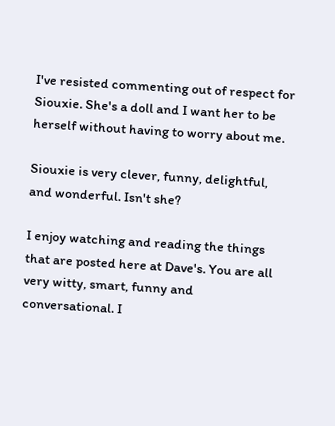I've resisted commenting out of respect for Siouxie. She's a doll and I want her to be herself without having to worry about me.

Siouxie is very clever, funny, delightful, and wonderful. Isn't she?

I enjoy watching and reading the things that are posted here at Dave's. You are all very witty, smart, funny and conversational. I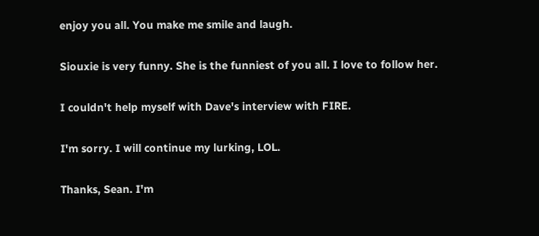enjoy you all. You make me smile and laugh.

Siouxie is very funny. She is the funniest of you all. I love to follow her.

I couldn't help myself with Dave's interview with FIRE.

I'm sorry. I will continue my lurking, LOL.

Thanks, Sean. I'm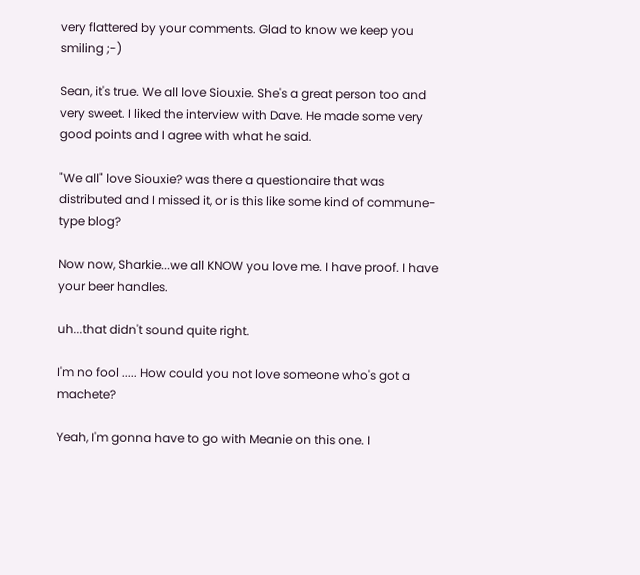very flattered by your comments. Glad to know we keep you smiling ;-)

Sean, it's true. We all love Siouxie. She's a great person too and very sweet. I liked the interview with Dave. He made some very good points and I agree with what he said.

"We all" love Siouxie? was there a questionaire that was distributed and I missed it, or is this like some kind of commune-type blog?

Now now, Sharkie...we all KNOW you love me. I have proof. I have your beer handles.

uh...that didn't sound quite right.

I'm no fool ..... How could you not love someone who's got a machete?

Yeah, I'm gonna have to go with Meanie on this one. I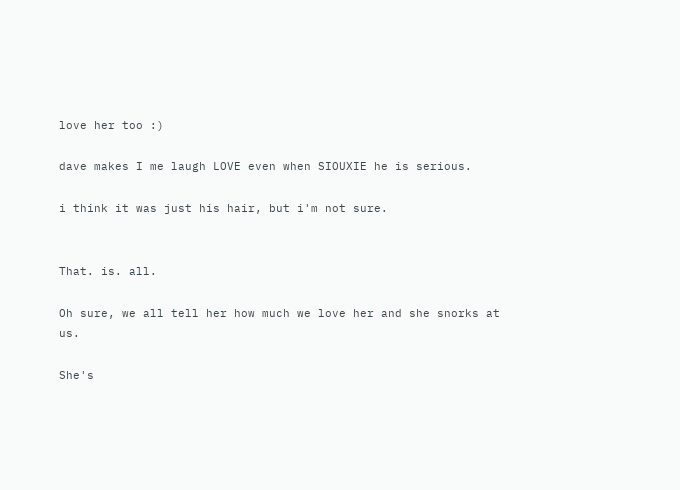love her too :)

dave makes I me laugh LOVE even when SIOUXIE he is serious.

i think it was just his hair, but i'm not sure.


That. is. all.

Oh sure, we all tell her how much we love her and she snorks at us.

She's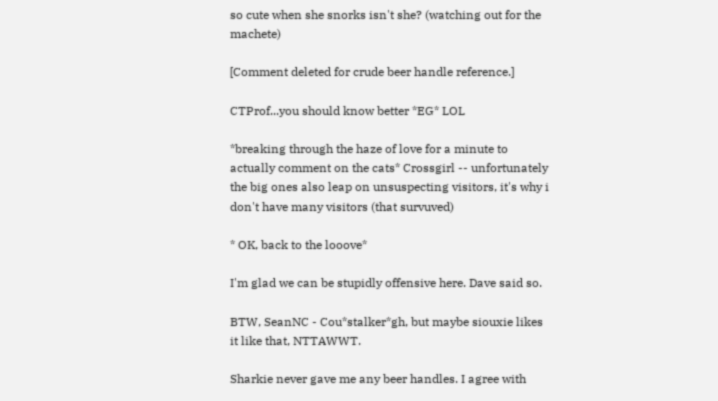so cute when she snorks isn't she? (watching out for the machete)

[Comment deleted for crude beer handle reference.]

CTProf...you should know better *EG* LOL

*breaking through the haze of love for a minute to actually comment on the cats* Crossgirl -- unfortunately the big ones also leap on unsuspecting visitors, it's why i don't have many visitors (that survuved)

* OK, back to the looove*

I'm glad we can be stupidly offensive here. Dave said so.

BTW, SeanNC - Cou*stalker*gh, but maybe siouxie likes it like that, NTTAWWT.

Sharkie never gave me any beer handles. I agree with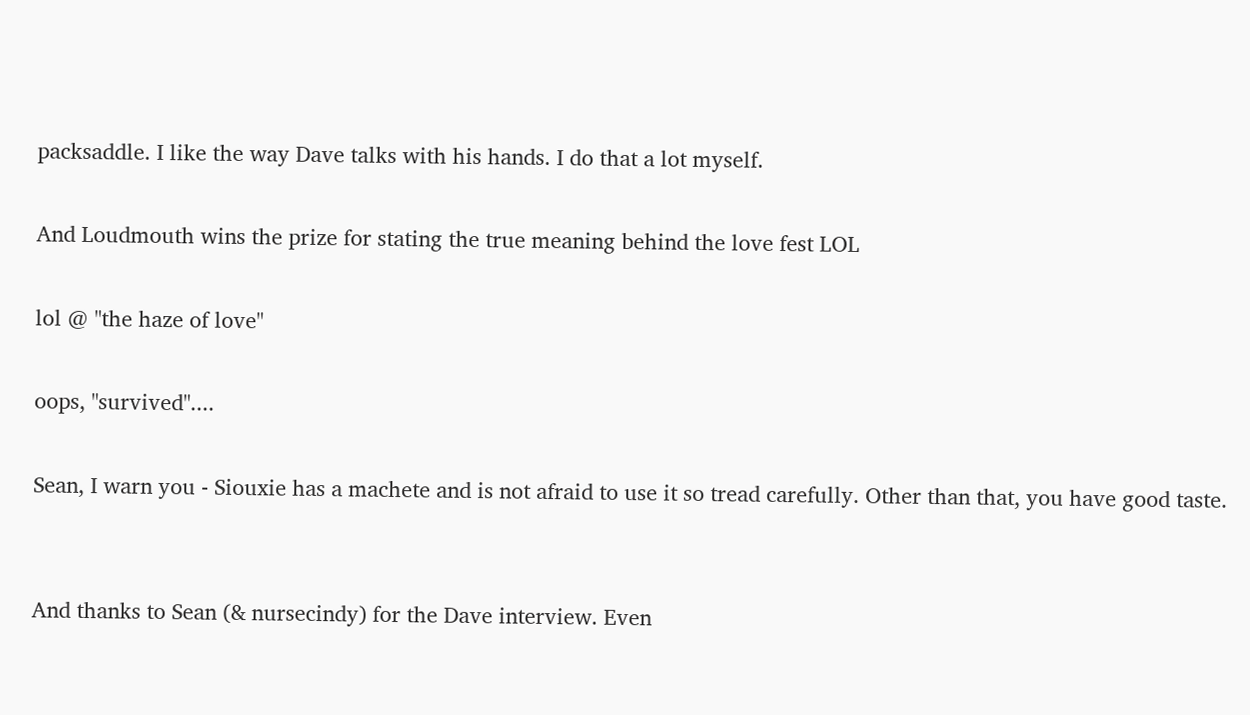packsaddle. I like the way Dave talks with his hands. I do that a lot myself.

And Loudmouth wins the prize for stating the true meaning behind the love fest LOL

lol @ "the haze of love"

oops, "survived"....

Sean, I warn you - Siouxie has a machete and is not afraid to use it so tread carefully. Other than that, you have good taste.


And thanks to Sean (& nursecindy) for the Dave interview. Even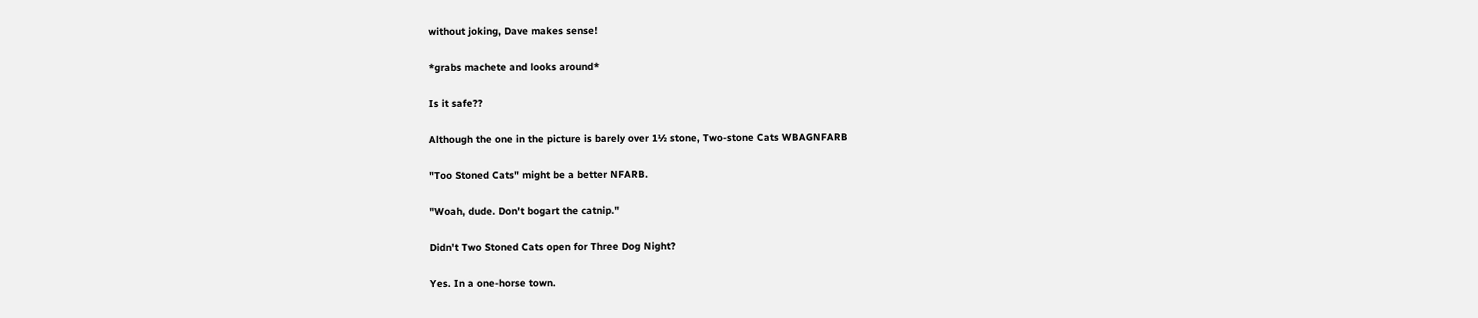without joking, Dave makes sense!

*grabs machete and looks around*

Is it safe??

Although the one in the picture is barely over 1½ stone, Two-stone Cats WBAGNFARB

"Too Stoned Cats" might be a better NFARB.

"Woah, dude. Don't bogart the catnip."

Didn't Two Stoned Cats open for Three Dog Night?

Yes. In a one-horse town.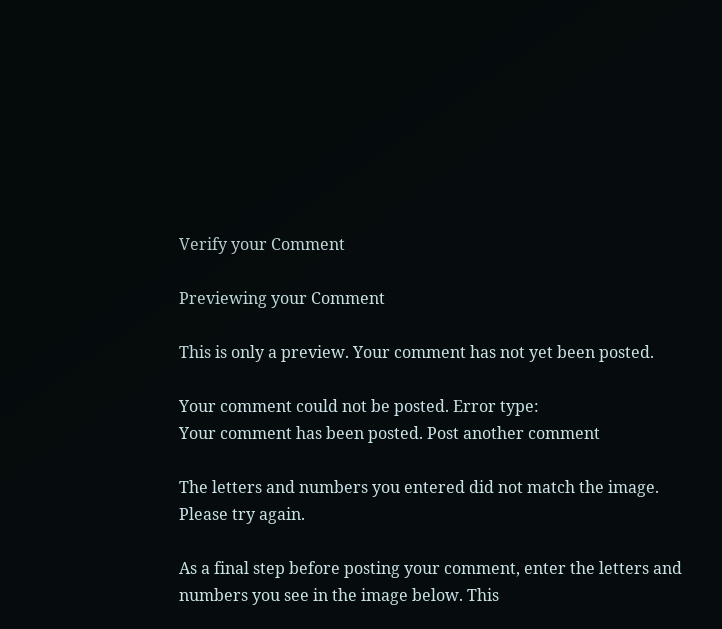Verify your Comment

Previewing your Comment

This is only a preview. Your comment has not yet been posted.

Your comment could not be posted. Error type:
Your comment has been posted. Post another comment

The letters and numbers you entered did not match the image. Please try again.

As a final step before posting your comment, enter the letters and numbers you see in the image below. This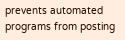prevents automated programs from posting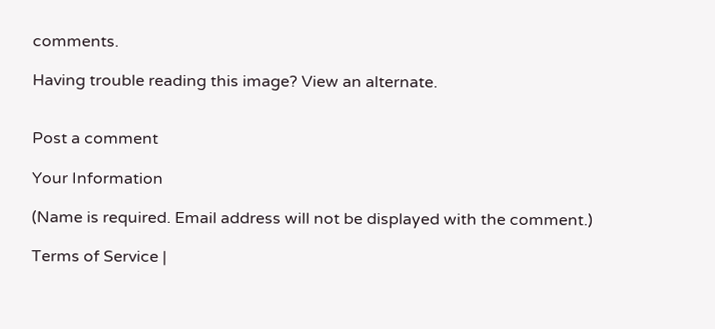comments.

Having trouble reading this image? View an alternate.


Post a comment

Your Information

(Name is required. Email address will not be displayed with the comment.)

Terms of Service |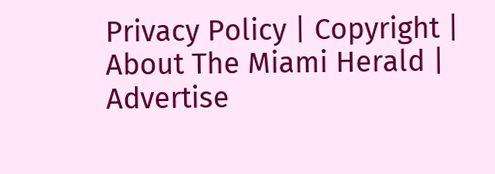Privacy Policy | Copyright | About The Miami Herald | Advertise